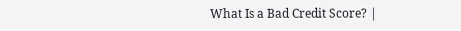What Is a Bad Credit Score? |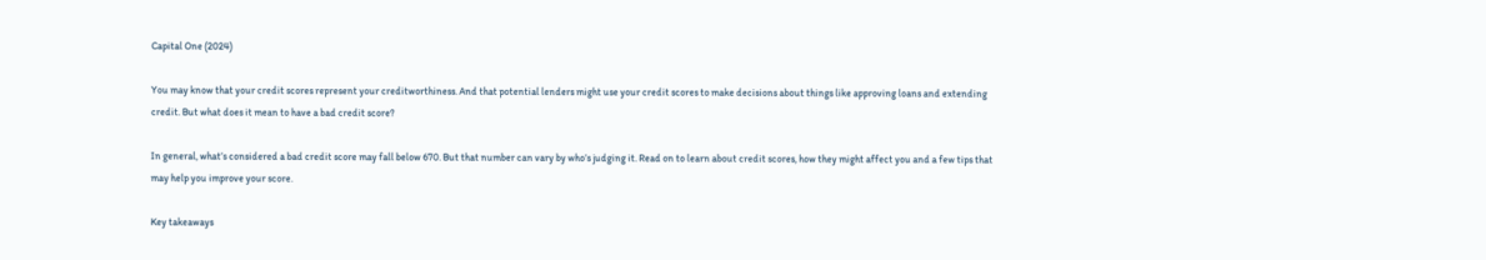Capital One (2024)

You may know that your credit scores represent your creditworthiness. And that potential lenders might use your credit scores to make decisions about things like approving loans and extending credit. But what does it mean to have a bad credit score?

In general, what’s considered a bad credit score may fall below 670. But that number can vary by who’s judging it. Read on to learn about credit scores, how they might affect you and a few tips that may help you improve your score.

Key takeaways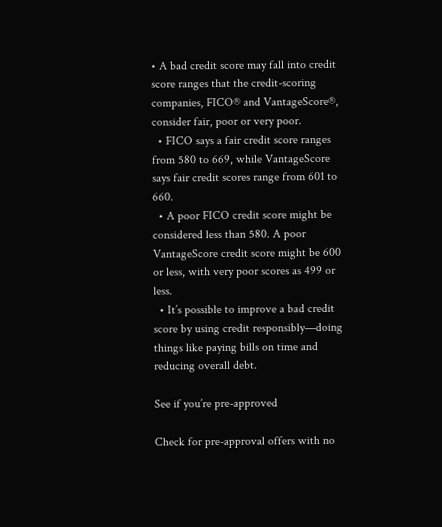• A bad credit score may fall into credit score ranges that the credit-scoring companies, FICO® and VantageScore®, consider fair, poor or very poor.
  • FICO says a fair credit score ranges from 580 to 669, while VantageScore says fair credit scores range from 601 to 660.
  • A poor FICO credit score might be considered less than 580. A poor VantageScore credit score might be 600 or less, with very poor scores as 499 or less.
  • It’s possible to improve a bad credit score by using credit responsibly—doing things like paying bills on time and reducing overall debt.

See if you’re pre-approved

Check for pre-approval offers with no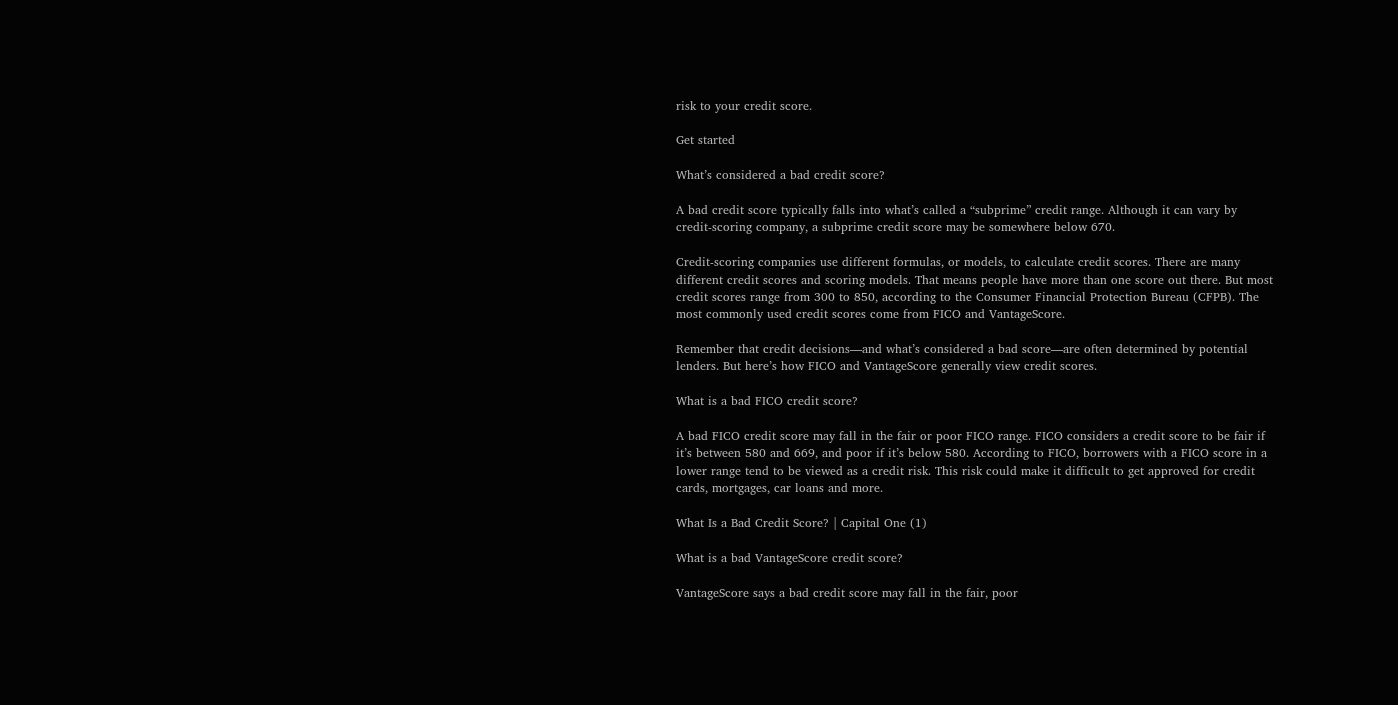risk to your credit score.

Get started

What’s considered a bad credit score?

A bad credit score typically falls into what’s called a “subprime” credit range. Although it can vary by credit-scoring company, a subprime credit score may be somewhere below 670.

Credit-scoring companies use different formulas, or models, to calculate credit scores. There are many different credit scores and scoring models. That means people have more than one score out there. But most credit scores range from 300 to 850, according to the Consumer Financial Protection Bureau (CFPB). The most commonly used credit scores come from FICO and VantageScore.

Remember that credit decisions—and what’s considered a bad score—are often determined by potential lenders. But here’s how FICO and VantageScore generally view credit scores.

What is a bad FICO credit score?

A bad FICO credit score may fall in the fair or poor FICO range. FICO considers a credit score to be fair if it’s between 580 and 669, and poor if it’s below 580. According to FICO, borrowers with a FICO score in a lower range tend to be viewed as a credit risk. This risk could make it difficult to get approved for credit cards, mortgages, car loans and more.

What Is a Bad Credit Score? | Capital One (1)

What is a bad VantageScore credit score?

VantageScore says a bad credit score may fall in the fair, poor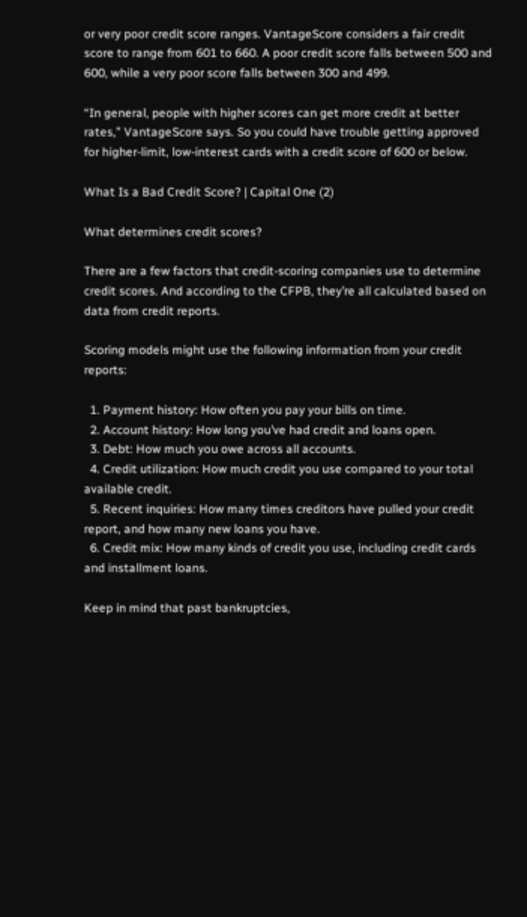or very poor credit score ranges. VantageScore considers a fair credit score to range from 601 to 660. A poor credit score falls between 500 and 600, while a very poor score falls between 300 and 499.

“In general, people with higher scores can get more credit at better rates,” VantageScore says. So you could have trouble getting approved for higher-limit, low-interest cards with a credit score of 600 or below.

What Is a Bad Credit Score? | Capital One (2)

What determines credit scores?

There are a few factors that credit-scoring companies use to determine credit scores. And according to the CFPB, they’re all calculated based on data from credit reports.

Scoring models might use the following information from your credit reports:

  1. Payment history: How often you pay your bills on time.
  2. Account history: How long you’ve had credit and loans open.
  3. Debt: How much you owe across all accounts.
  4. Credit utilization: How much credit you use compared to your total available credit.
  5. Recent inquiries: How many times creditors have pulled your credit report, and how many new loans you have.
  6. Credit mix: How many kinds of credit you use, including credit cards and installment loans.

Keep in mind that past bankruptcies,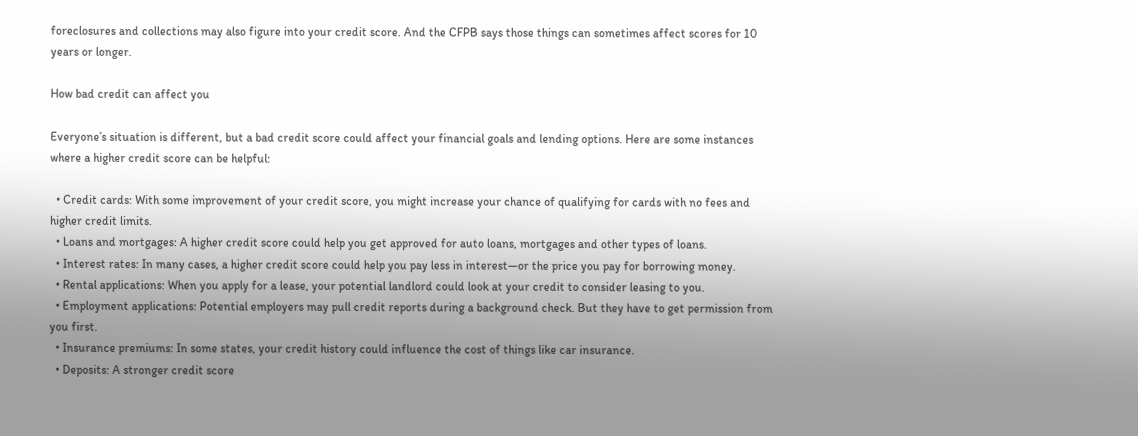foreclosures and collections may also figure into your credit score. And the CFPB says those things can sometimes affect scores for 10 years or longer.

How bad credit can affect you

Everyone’s situation is different, but a bad credit score could affect your financial goals and lending options. Here are some instances where a higher credit score can be helpful:

  • Credit cards: With some improvement of your credit score, you might increase your chance of qualifying for cards with no fees and higher credit limits.
  • Loans and mortgages: A higher credit score could help you get approved for auto loans, mortgages and other types of loans.
  • Interest rates: In many cases, a higher credit score could help you pay less in interest—or the price you pay for borrowing money.
  • Rental applications: When you apply for a lease, your potential landlord could look at your credit to consider leasing to you.
  • Employment applications: Potential employers may pull credit reports during a background check. But they have to get permission from you first.
  • Insurance premiums: In some states, your credit history could influence the cost of things like car insurance.
  • Deposits: A stronger credit score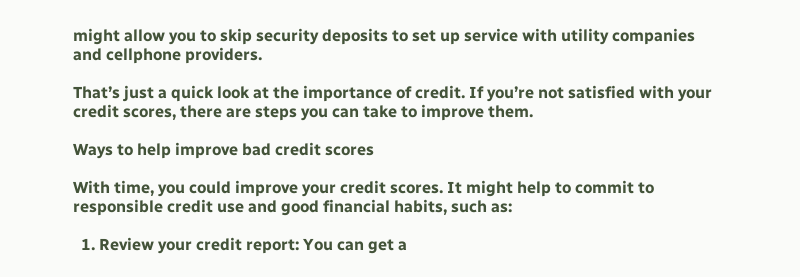might allow you to skip security deposits to set up service with utility companies and cellphone providers.

That’s just a quick look at the importance of credit. If you’re not satisfied with your credit scores, there are steps you can take to improve them.

Ways to help improve bad credit scores

With time, you could improve your credit scores. It might help to commit to responsible credit use and good financial habits, such as:

  1. Review your credit report: You can get a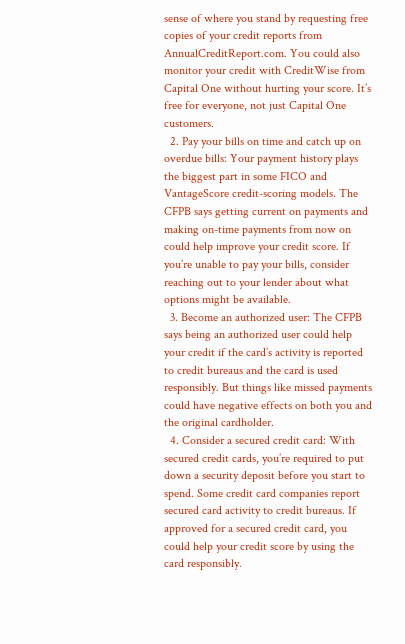sense of where you stand by requesting free copies of your credit reports from AnnualCreditReport.com. You could also monitor your credit with CreditWise from Capital One without hurting your score. It’s free for everyone, not just Capital One customers.
  2. Pay your bills on time and catch up on overdue bills: Your payment history plays the biggest part in some FICO and VantageScore credit-scoring models. The CFPB says getting current on payments and making on-time payments from now on could help improve your credit score. If you’re unable to pay your bills, consider reaching out to your lender about what options might be available.
  3. Become an authorized user: The CFPB says being an authorized user could help your credit if the card’s activity is reported to credit bureaus and the card is used responsibly. But things like missed payments could have negative effects on both you and the original cardholder.
  4. Consider a secured credit card: With secured credit cards, you’re required to put down a security deposit before you start to spend. Some credit card companies report secured card activity to credit bureaus. If approved for a secured credit card, you could help your credit score by using the card responsibly.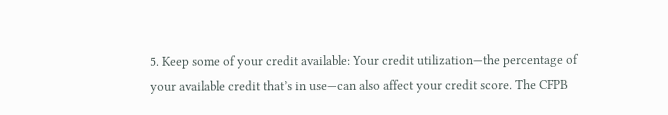5. Keep some of your credit available: Your credit utilization—the percentage of your available credit that’s in use—can also affect your credit score. The CFPB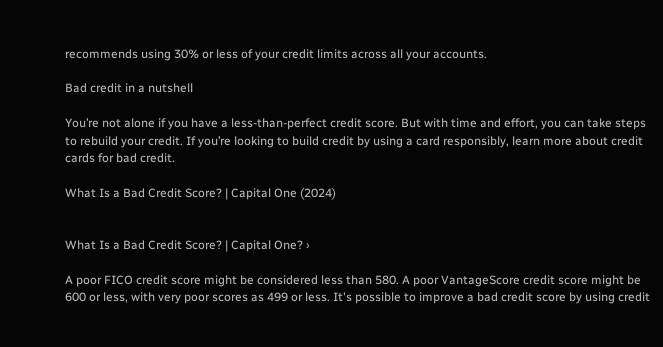recommends using 30% or less of your credit limits across all your accounts.

Bad credit in a nutshell

You’re not alone if you have a less-than-perfect credit score. But with time and effort, you can take steps to rebuild your credit. If you’re looking to build credit by using a card responsibly, learn more about credit cards for bad credit.

What Is a Bad Credit Score? | Capital One (2024)


What Is a Bad Credit Score? | Capital One? ›

A poor FICO credit score might be considered less than 580. A poor VantageScore credit score might be 600 or less, with very poor scores as 499 or less. It's possible to improve a bad credit score by using credit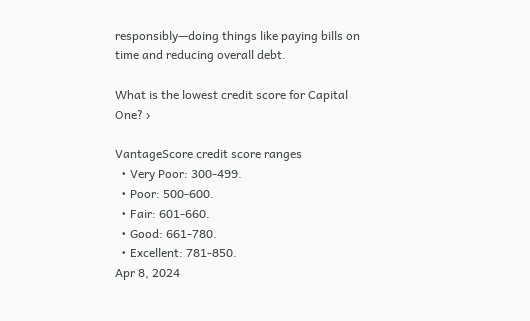responsibly—doing things like paying bills on time and reducing overall debt.

What is the lowest credit score for Capital One? ›

VantageScore credit score ranges
  • Very Poor: 300-499.
  • Poor: 500-600.
  • Fair: 601-660.
  • Good: 661-780.
  • Excellent: 781-850.
Apr 8, 2024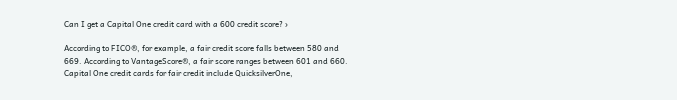Can I get a Capital One credit card with a 600 credit score? ›

According to FICO®, for example, a fair credit score falls between 580 and 669. According to VantageScore®, a fair score ranges between 601 and 660. Capital One credit cards for fair credit include QuicksilverOne,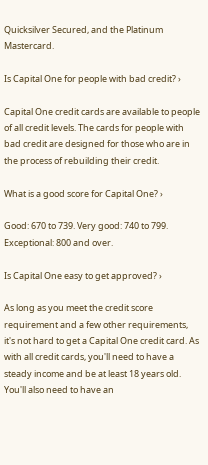Quicksilver Secured, and the Platinum Mastercard.

Is Capital One for people with bad credit? ›

Capital One credit cards are available to people of all credit levels. The cards for people with bad credit are designed for those who are in the process of rebuilding their credit.

What is a good score for Capital One? ›

Good: 670 to 739. Very good: 740 to 799. Exceptional: 800 and over.

Is Capital One easy to get approved? ›

As long as you meet the credit score requirement and a few other requirements, it's not hard to get a Capital One credit card. As with all credit cards, you'll need to have a steady income and be at least 18 years old. You'll also need to have an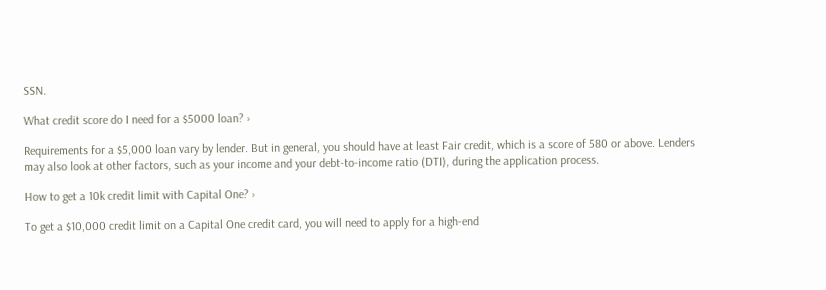SSN.

What credit score do I need for a $5000 loan? ›

Requirements for a $5,000 loan vary by lender. But in general, you should have at least Fair credit, which is a score of 580 or above. Lenders may also look at other factors, such as your income and your debt-to-income ratio (DTI), during the application process.

How to get a 10k credit limit with Capital One? ›

To get a $10,000 credit limit on a Capital One credit card, you will need to apply for a high-end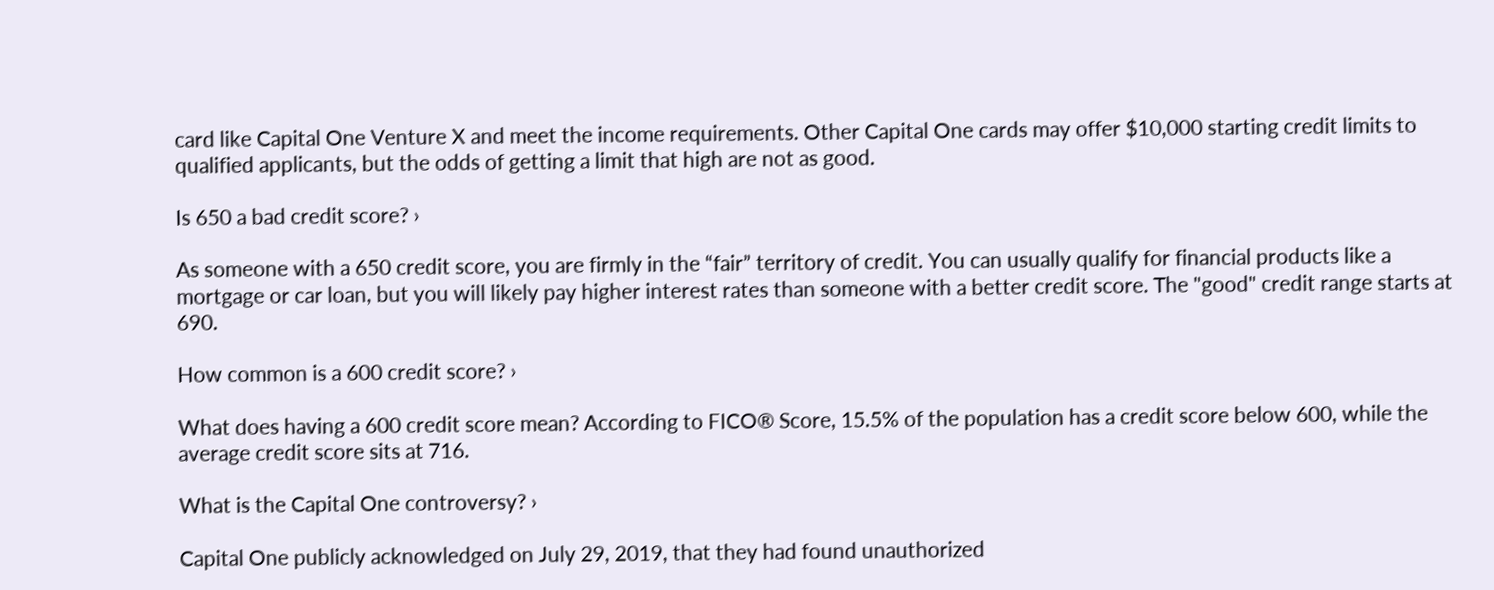card like Capital One Venture X and meet the income requirements. Other Capital One cards may offer $10,000 starting credit limits to qualified applicants, but the odds of getting a limit that high are not as good.

Is 650 a bad credit score? ›

As someone with a 650 credit score, you are firmly in the “fair” territory of credit. You can usually qualify for financial products like a mortgage or car loan, but you will likely pay higher interest rates than someone with a better credit score. The "good" credit range starts at 690.

How common is a 600 credit score? ›

What does having a 600 credit score mean? According to FICO® Score, 15.5% of the population has a credit score below 600, while the average credit score sits at 716.

What is the Capital One controversy? ›

Capital One publicly acknowledged on July 29, 2019, that they had found unauthorized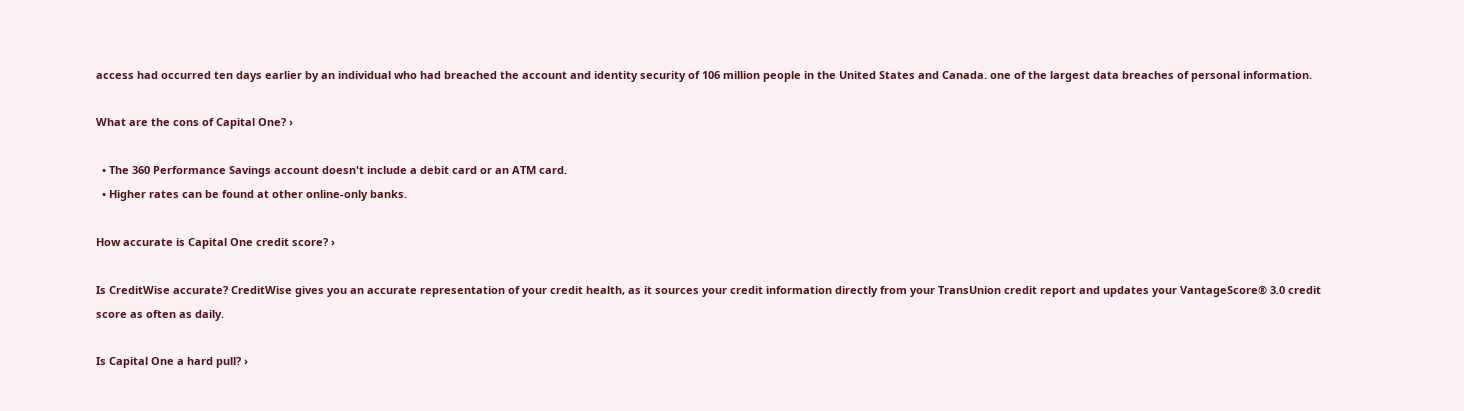access had occurred ten days earlier by an individual who had breached the account and identity security of 106 million people in the United States and Canada. one of the largest data breaches of personal information.

What are the cons of Capital One? ›

  • The 360 Performance Savings account doesn't include a debit card or an ATM card.
  • Higher rates can be found at other online-only banks.

How accurate is Capital One credit score? ›

Is CreditWise accurate? CreditWise gives you an accurate representation of your credit health, as it sources your credit information directly from your TransUnion credit report and updates your VantageScore® 3.0 credit score as often as daily.

Is Capital One a hard pull? ›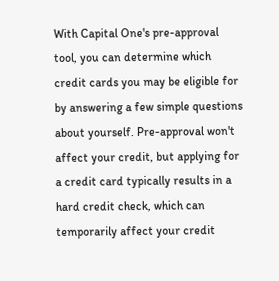With Capital One's pre-approval tool, you can determine which credit cards you may be eligible for by answering a few simple questions about yourself. Pre-approval won't affect your credit, but applying for a credit card typically results in a hard credit check, which can temporarily affect your credit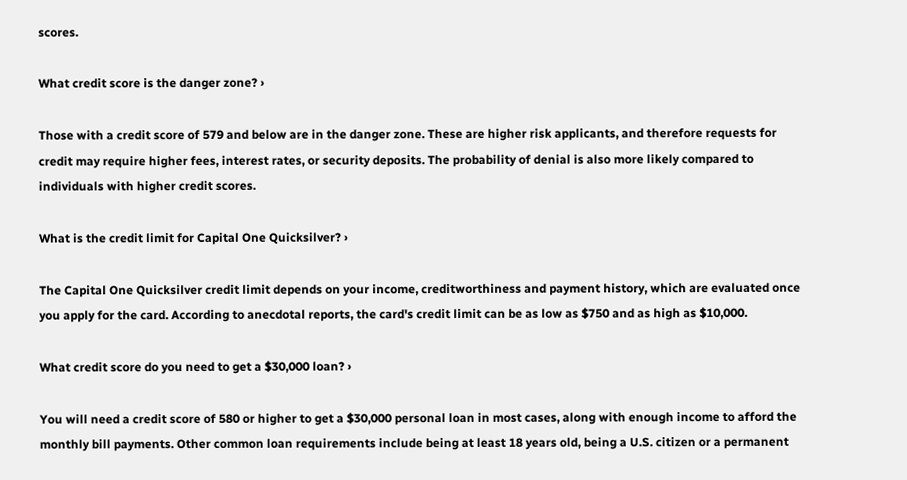scores.

What credit score is the danger zone? ›

Those with a credit score of 579 and below are in the danger zone. These are higher risk applicants, and therefore requests for credit may require higher fees, interest rates, or security deposits. The probability of denial is also more likely compared to individuals with higher credit scores.

What is the credit limit for Capital One Quicksilver? ›

The Capital One Quicksilver credit limit depends on your income, creditworthiness and payment history, which are evaluated once you apply for the card. According to anecdotal reports, the card's credit limit can be as low as $750 and as high as $10,000.

What credit score do you need to get a $30,000 loan? ›

You will need a credit score of 580 or higher to get a $30,000 personal loan in most cases, along with enough income to afford the monthly bill payments. Other common loan requirements include being at least 18 years old, being a U.S. citizen or a permanent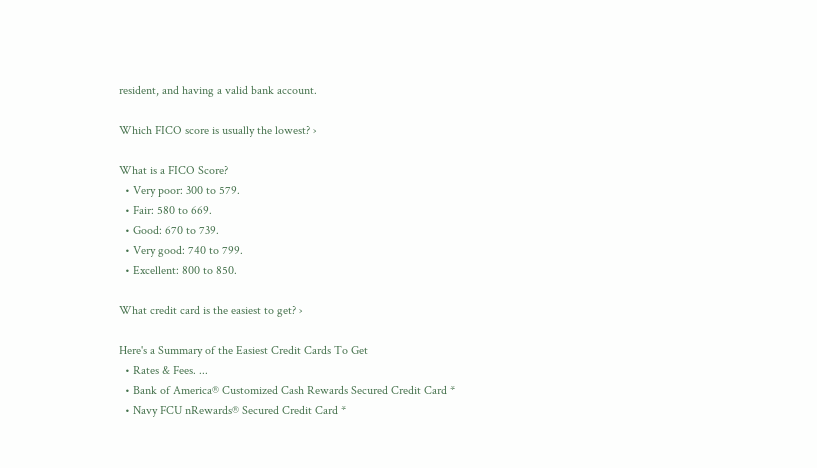resident, and having a valid bank account.

Which FICO score is usually the lowest? ›

What is a FICO Score?
  • Very poor: 300 to 579.
  • Fair: 580 to 669.
  • Good: 670 to 739.
  • Very good: 740 to 799.
  • Excellent: 800 to 850.

What credit card is the easiest to get? ›

Here's a Summary of the Easiest Credit Cards To Get
  • Rates & Fees. ...
  • Bank of America® Customized Cash Rewards Secured Credit Card *
  • Navy FCU nRewards® Secured Credit Card *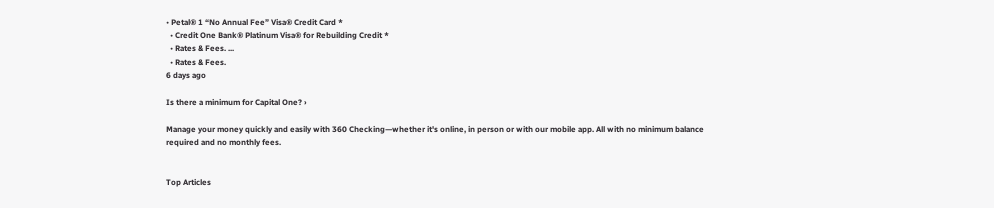• Petal® 1 “No Annual Fee” Visa® Credit Card *
  • Credit One Bank® Platinum Visa® for Rebuilding Credit *
  • Rates & Fees. ...
  • Rates & Fees.
6 days ago

Is there a minimum for Capital One? ›

Manage your money quickly and easily with 360 Checking—whether it's online, in person or with our mobile app. All with no minimum balance required and no monthly fees.


Top Articles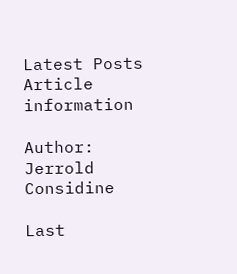Latest Posts
Article information

Author: Jerrold Considine

Last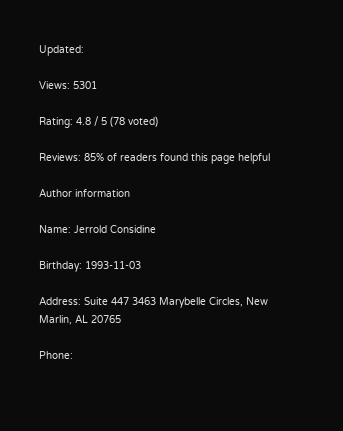Updated:

Views: 5301

Rating: 4.8 / 5 (78 voted)

Reviews: 85% of readers found this page helpful

Author information

Name: Jerrold Considine

Birthday: 1993-11-03

Address: Suite 447 3463 Marybelle Circles, New Marlin, AL 20765

Phone: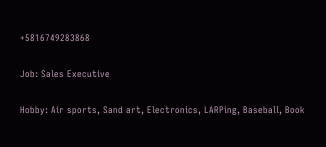+5816749283868

Job: Sales Executive

Hobby: Air sports, Sand art, Electronics, LARPing, Baseball, Book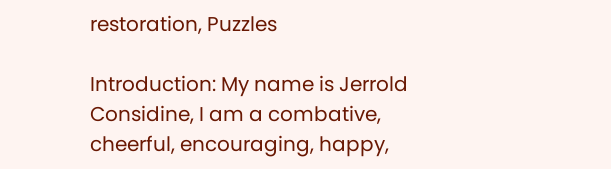restoration, Puzzles

Introduction: My name is Jerrold Considine, I am a combative, cheerful, encouraging, happy,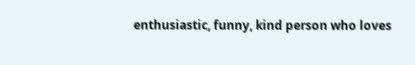enthusiastic, funny, kind person who loves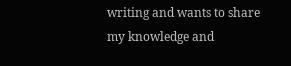writing and wants to share my knowledge and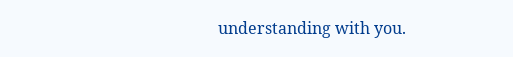understanding with you.